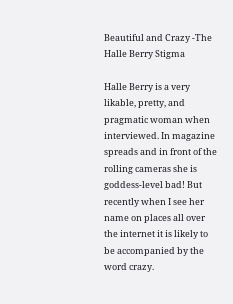Beautiful and Crazy -The Halle Berry Stigma

Halle Berry is a very likable, pretty, and pragmatic woman when interviewed. In magazine spreads and in front of the rolling cameras she is goddess-level bad! But recently when I see her name on places all over the internet it is likely to be accompanied by the word crazy.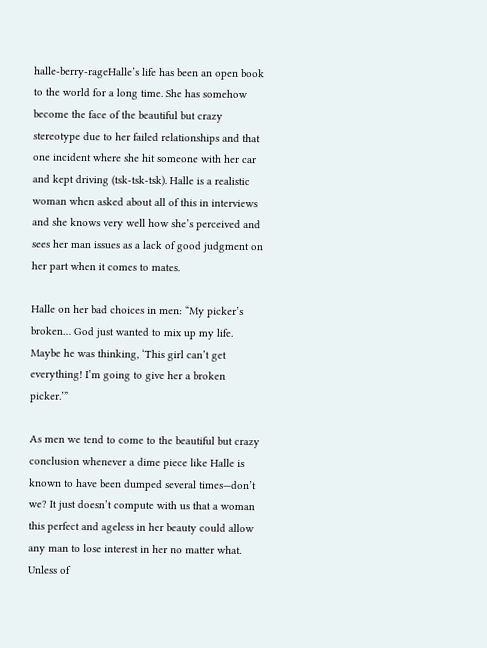halle-berry-rageHalle’s life has been an open book to the world for a long time. She has somehow become the face of the beautiful but crazy stereotype due to her failed relationships and that one incident where she hit someone with her car and kept driving (tsk-tsk-tsk). Halle is a realistic woman when asked about all of this in interviews and she knows very well how she’s perceived and sees her man issues as a lack of good judgment on her part when it comes to mates.

Halle on her bad choices in men: “My picker’s broken… God just wanted to mix up my life. Maybe he was thinking, ‘This girl can’t get everything! I’m going to give her a broken picker.’”

As men we tend to come to the beautiful but crazy conclusion whenever a dime piece like Halle is known to have been dumped several times—don’t we? It just doesn’t compute with us that a woman this perfect and ageless in her beauty could allow any man to lose interest in her no matter what. Unless of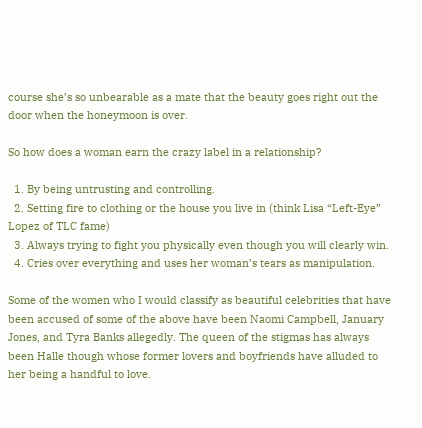course she’s so unbearable as a mate that the beauty goes right out the door when the honeymoon is over.

So how does a woman earn the crazy label in a relationship?

  1. By being untrusting and controlling.
  2. Setting fire to clothing or the house you live in (think Lisa “Left-Eye” Lopez of TLC fame)
  3. Always trying to fight you physically even though you will clearly win.
  4. Cries over everything and uses her woman’s tears as manipulation.

Some of the women who I would classify as beautiful celebrities that have been accused of some of the above have been Naomi Campbell, January Jones, and Tyra Banks allegedly. The queen of the stigmas has always been Halle though whose former lovers and boyfriends have alluded to her being a handful to love.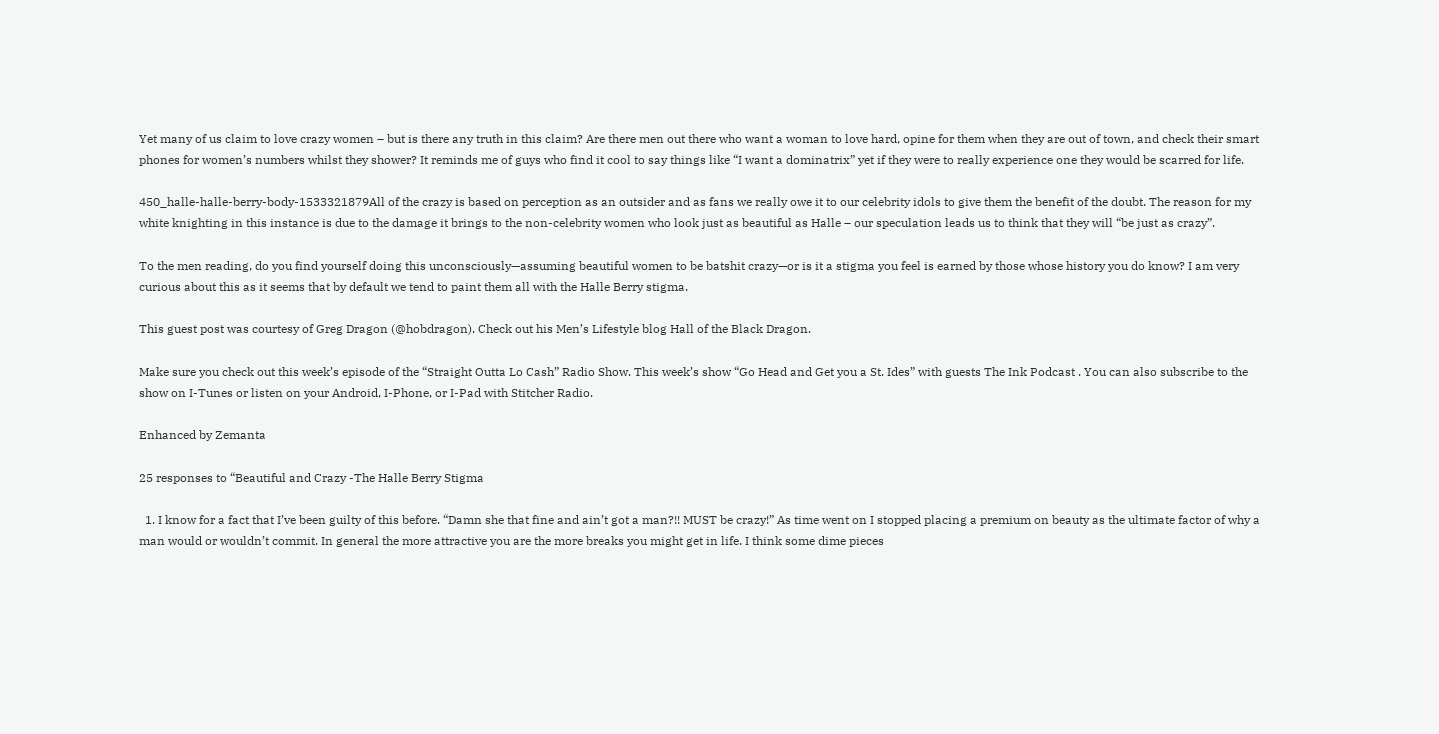Yet many of us claim to love crazy women – but is there any truth in this claim? Are there men out there who want a woman to love hard, opine for them when they are out of town, and check their smart phones for women’s numbers whilst they shower? It reminds me of guys who find it cool to say things like “I want a dominatrix” yet if they were to really experience one they would be scarred for life.

450_halle-halle-berry-body-1533321879All of the crazy is based on perception as an outsider and as fans we really owe it to our celebrity idols to give them the benefit of the doubt. The reason for my white knighting in this instance is due to the damage it brings to the non-celebrity women who look just as beautiful as Halle – our speculation leads us to think that they will “be just as crazy”.

To the men reading, do you find yourself doing this unconsciously—assuming beautiful women to be batshit crazy—or is it a stigma you feel is earned by those whose history you do know? I am very curious about this as it seems that by default we tend to paint them all with the Halle Berry stigma.

This guest post was courtesy of Greg Dragon (@hobdragon). Check out his Men’s Lifestyle blog Hall of the Black Dragon.

Make sure you check out this week’s episode of the “Straight Outta Lo Cash” Radio Show. This week’s show “Go Head and Get you a St. Ides” with guests The Ink Podcast . You can also subscribe to the show on I-Tunes or listen on your Android, I-Phone, or I-Pad with Stitcher Radio.

Enhanced by Zemanta

25 responses to “Beautiful and Crazy -The Halle Berry Stigma

  1. I know for a fact that I’ve been guilty of this before. “Damn she that fine and ain’t got a man?!! MUST be crazy!” As time went on I stopped placing a premium on beauty as the ultimate factor of why a man would or wouldn’t commit. In general the more attractive you are the more breaks you might get in life. I think some dime pieces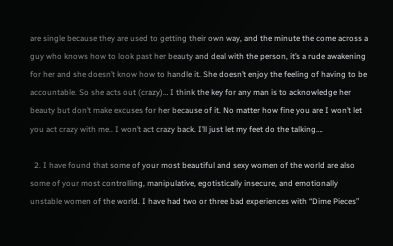are single because they are used to getting their own way, and the minute the come across a guy who knows how to look past her beauty and deal with the person, it’s a rude awakening for her and she doesn’t know how to handle it. She doesn’t enjoy the feeling of having to be accountable. So she acts out (crazy)… I think the key for any man is to acknowledge her beauty but don’t make excuses for her because of it. No matter how fine you are I won’t let you act crazy with me.. I won’t act crazy back. I’ll just let my feet do the talking….

  2. I have found that some of your most beautiful and sexy women of the world are also some of your most controlling, manipulative, egotistically insecure, and emotionally unstable women of the world. I have had two or three bad experiences with “Dime Pieces”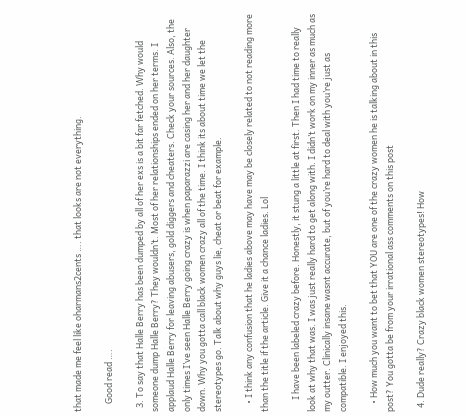that made me feel like oharmans2cents …. that looks are not everything.

    Good read ….

  3. To say that Halle Berry has been dumped by all of her exs is a bit far fetched. Why would someone dump Halle Berry? They wouldn’t. Most of her relationships ended on her terms. I applaud Halle Berry for leaving abusers, gold diggers and cheaters. Check your sources. Also, the only times I’ve seen Halle Berry going crazy is when paparazzi are casing her and her daughter down. Why you gotta call black women crazy all of the time. I think its about time we let the stereotypes go. Talk about why guys lie, cheat or beat for example.

    • I think any confusion that he ladies above may have may be closely related to not reading more than the title if the article. Give it a chance ladies. Lol

      I have been labeled crazy before. Honestly, it stung a little at first. Then I had time to really look at why that was. I was just really hard to get along with. I didn’t work on my inner as much as my outter. Clinically insane wasnt accurate, but of you’re hard to deal with you’re just as compatible. I enjoyed this.

    • How much you want to bet that YOU are one of the crazy women he is talking about in this post? You gotta be from your irrational ass comments on this post

  4. Dude really? Crazy black women stereotypes! How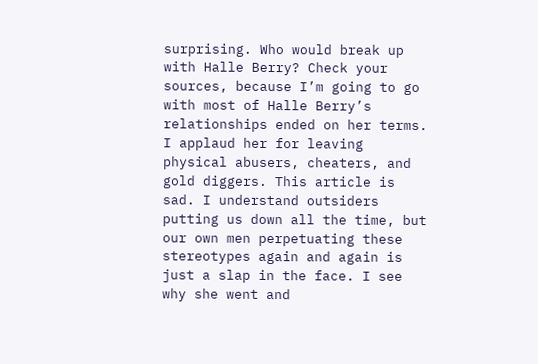surprising. Who would break up with Halle Berry? Check your sources, because I’m going to go with most of Halle Berry’s relationships ended on her terms. I applaud her for leaving physical abusers, cheaters, and gold diggers. This article is sad. I understand outsiders putting us down all the time, but our own men perpetuating these stereotypes again and again is just a slap in the face. I see why she went and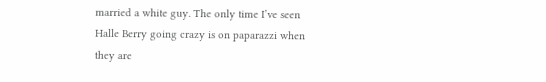married a white guy. The only time I’ve seen Halle Berry going crazy is on paparazzi when they are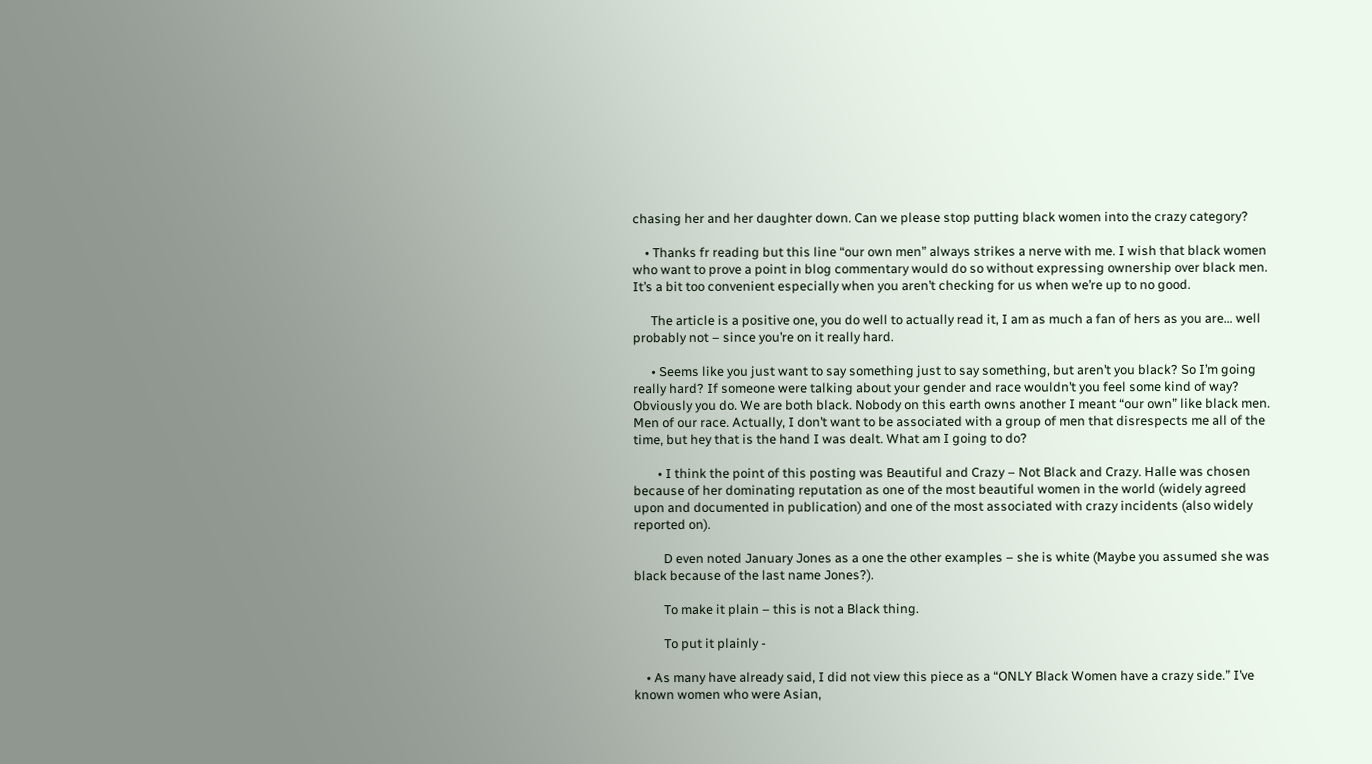chasing her and her daughter down. Can we please stop putting black women into the crazy category?

    • Thanks fr reading but this line “our own men” always strikes a nerve with me. I wish that black women who want to prove a point in blog commentary would do so without expressing ownership over black men. It’s a bit too convenient especially when you aren’t checking for us when we’re up to no good.

      The article is a positive one, you do well to actually read it, I am as much a fan of hers as you are… well probably not – since you’re on it really hard.

      • Seems like you just want to say something just to say something, but aren’t you black? So I’m going really hard? If someone were talking about your gender and race wouldn’t you feel some kind of way? Obviously you do. We are both black. Nobody on this earth owns another I meant “our own” like black men. Men of our race. Actually, I don’t want to be associated with a group of men that disrespects me all of the time, but hey that is the hand I was dealt. What am I going to do?

        • I think the point of this posting was Beautiful and Crazy – Not Black and Crazy. Halle was chosen because of her dominating reputation as one of the most beautiful women in the world (widely agreed upon and documented in publication) and one of the most associated with crazy incidents (also widely reported on).

          D even noted January Jones as a one the other examples – she is white (Maybe you assumed she was black because of the last name Jones?).

          To make it plain – this is not a Black thing.

          To put it plainly -

    • As many have already said, I did not view this piece as a “ONLY Black Women have a crazy side.” I’ve known women who were Asian,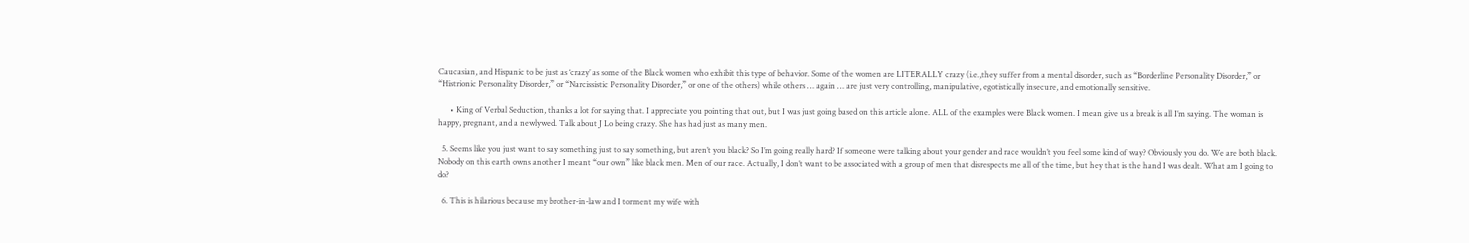Caucasian, and Hispanic to be just as ‘crazy’ as some of the Black women who exhibit this type of behavior. Some of the women are LITERALLY crazy (i.e.,they suffer from a mental disorder, such as “Borderline Personality Disorder,” or “Histrionic Personality Disorder,” or “Narcissistic Personality Disorder,” or one of the others) while others … again … are just very controlling, manipulative, egotistically insecure, and emotionally sensitive.

      • King of Verbal Seduction, thanks a lot for saying that. I appreciate you pointing that out, but I was just going based on this article alone. ALL of the examples were Black women. I mean give us a break is all I’m saying. The woman is happy, pregnant, and a newlywed. Talk about J Lo being crazy. She has had just as many men.

  5. Seems like you just want to say something just to say something, but aren’t you black? So I’m going really hard? If someone were talking about your gender and race wouldn’t you feel some kind of way? Obviously you do. We are both black. Nobody on this earth owns another I meant “our own” like black men. Men of our race. Actually, I don’t want to be associated with a group of men that disrespects me all of the time, but hey that is the hand I was dealt. What am I going to do?

  6. This is hilarious because my brother-in-law and I torment my wife with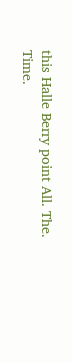this Halle Berry point All. The. Time.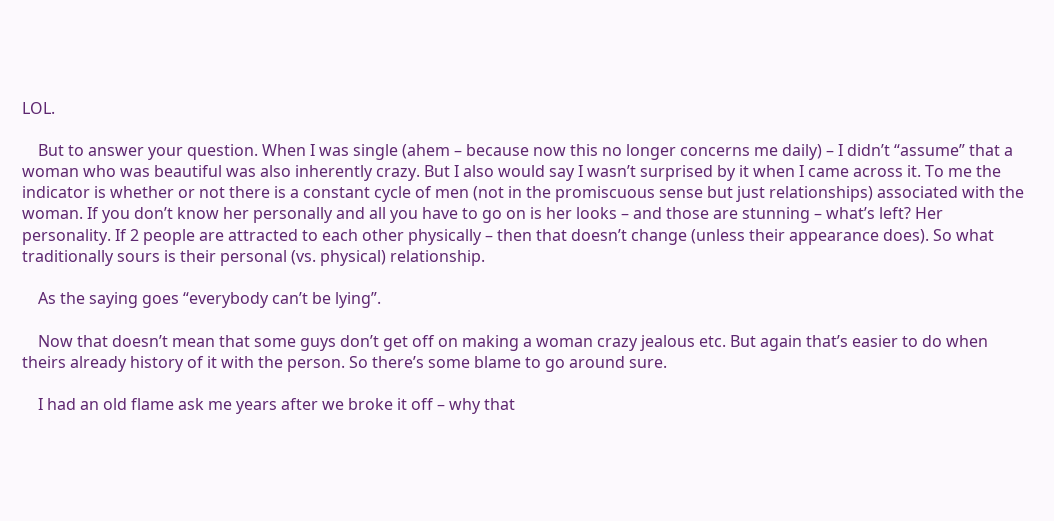LOL.

    But to answer your question. When I was single (ahem – because now this no longer concerns me daily) – I didn’t “assume” that a woman who was beautiful was also inherently crazy. But I also would say I wasn’t surprised by it when I came across it. To me the indicator is whether or not there is a constant cycle of men (not in the promiscuous sense but just relationships) associated with the woman. If you don’t know her personally and all you have to go on is her looks – and those are stunning – what’s left? Her personality. If 2 people are attracted to each other physically – then that doesn’t change (unless their appearance does). So what traditionally sours is their personal (vs. physical) relationship.

    As the saying goes “everybody can’t be lying”.

    Now that doesn’t mean that some guys don’t get off on making a woman crazy jealous etc. But again that’s easier to do when theirs already history of it with the person. So there’s some blame to go around sure.

    I had an old flame ask me years after we broke it off – why that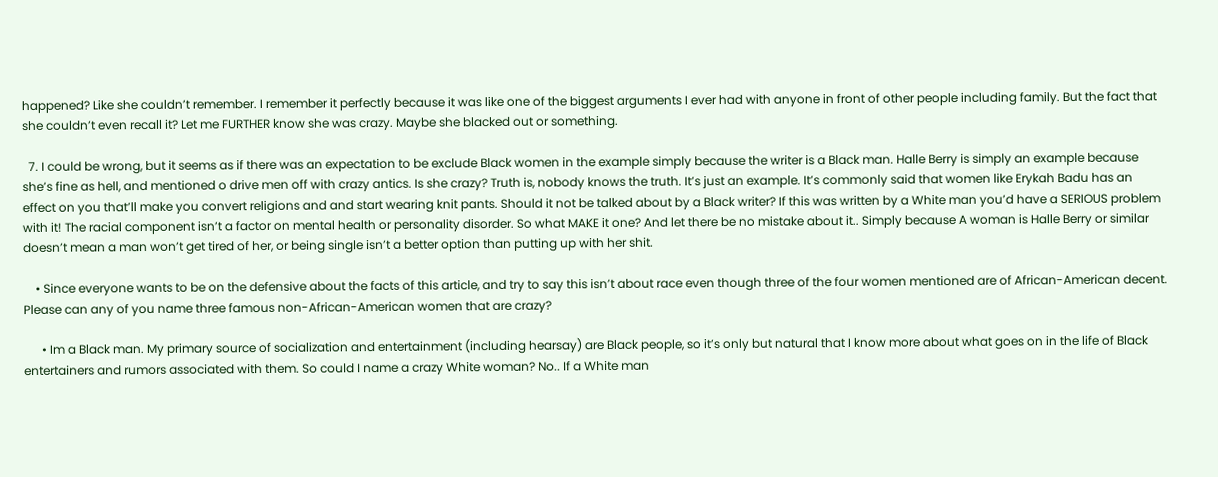happened? Like she couldn’t remember. I remember it perfectly because it was like one of the biggest arguments I ever had with anyone in front of other people including family. But the fact that she couldn’t even recall it? Let me FURTHER know she was crazy. Maybe she blacked out or something.

  7. I could be wrong, but it seems as if there was an expectation to be exclude Black women in the example simply because the writer is a Black man. Halle Berry is simply an example because she’s fine as hell, and mentioned o drive men off with crazy antics. Is she crazy? Truth is, nobody knows the truth. It’s just an example. It’s commonly said that women like Erykah Badu has an effect on you that’ll make you convert religions and and start wearing knit pants. Should it not be talked about by a Black writer? If this was written by a White man you’d have a SERIOUS problem with it! The racial component isn’t a factor on mental health or personality disorder. So what MAKE it one? And let there be no mistake about it.. Simply because A woman is Halle Berry or similar doesn’t mean a man won’t get tired of her, or being single isn’t a better option than putting up with her shit.

    • Since everyone wants to be on the defensive about the facts of this article, and try to say this isn’t about race even though three of the four women mentioned are of African-American decent. Please can any of you name three famous non-African-American women that are crazy?

      • Im a Black man. My primary source of socialization and entertainment (including hearsay) are Black people, so it’s only but natural that I know more about what goes on in the life of Black entertainers and rumors associated with them. So could I name a crazy White woman? No.. If a White man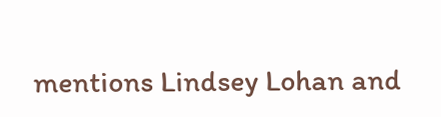mentions Lindsey Lohan and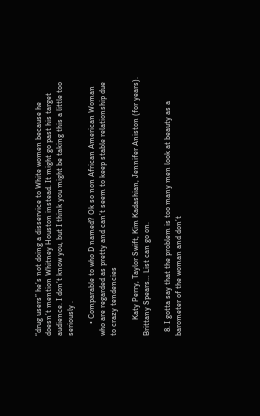“drug users” he’s not doing a disservice to White women because he doesn’t mention Whitney Houston instead. It might go past his target audience. I don’t know you, but I think you might be taking this a little too seriously .

      • Comparable to who D named? Ok so non African American Woman who are regarded as pretty and can’t seem to keep stable relationship due to crazy tendencies

        Katy Perry, Taylor Swift, Kim Kadashian, Jennifer Aniston (for years). Brittany Spears… List can go on.

  8. I gotta say that the problem is too many men look at beauty as a barometer of the woman and don’t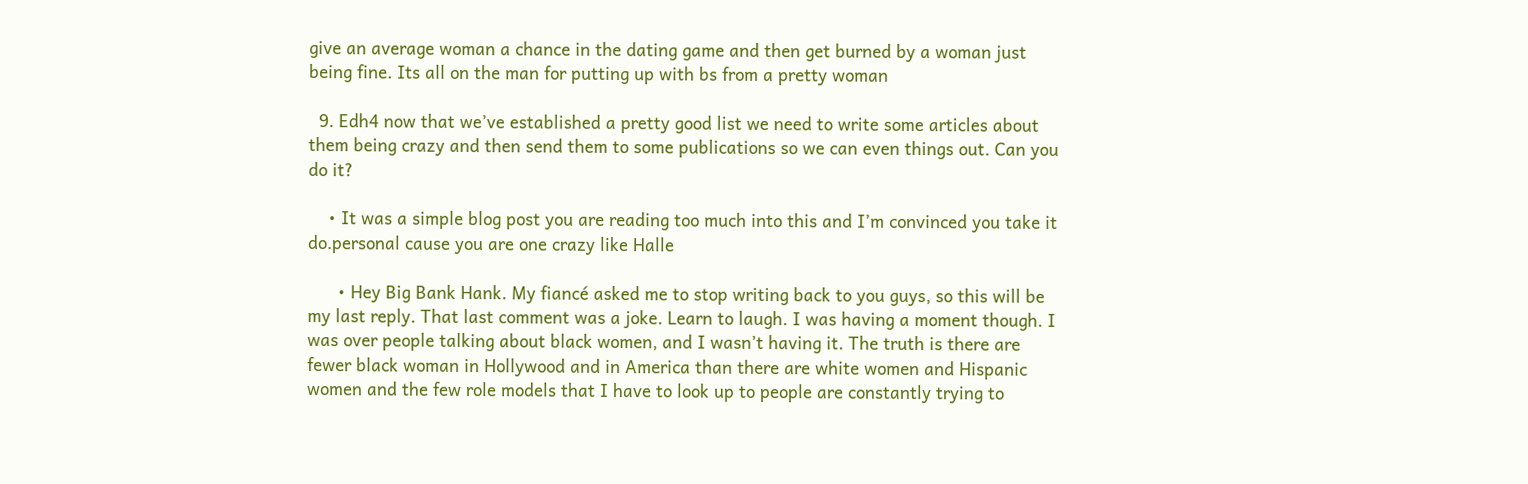give an average woman a chance in the dating game and then get burned by a woman just being fine. Its all on the man for putting up with bs from a pretty woman

  9. Edh4 now that we’ve established a pretty good list we need to write some articles about them being crazy and then send them to some publications so we can even things out. Can you do it?

    • It was a simple blog post you are reading too much into this and I’m convinced you take it do.personal cause you are one crazy like Halle

      • Hey Big Bank Hank. My fiancé asked me to stop writing back to you guys, so this will be my last reply. That last comment was a joke. Learn to laugh. I was having a moment though. I was over people talking about black women, and I wasn’t having it. The truth is there are fewer black woman in Hollywood and in America than there are white women and Hispanic women and the few role models that I have to look up to people are constantly trying to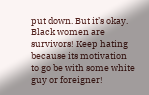put down. But it’s okay. Black women are survivors! Keep hating because its motivation to go be with some white guy or foreigner!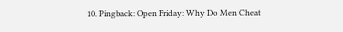10. Pingback: Open Friday: Why Do Men Cheat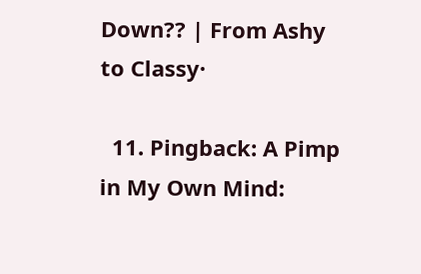Down?? | From Ashy to Classy·

  11. Pingback: A Pimp in My Own Mind: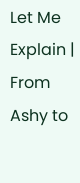Let Me Explain | From Ashy to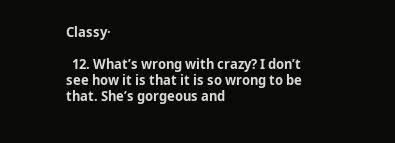Classy·

  12. What’s wrong with crazy? I don’t see how it is that it is so wrong to be that. She’s gorgeous and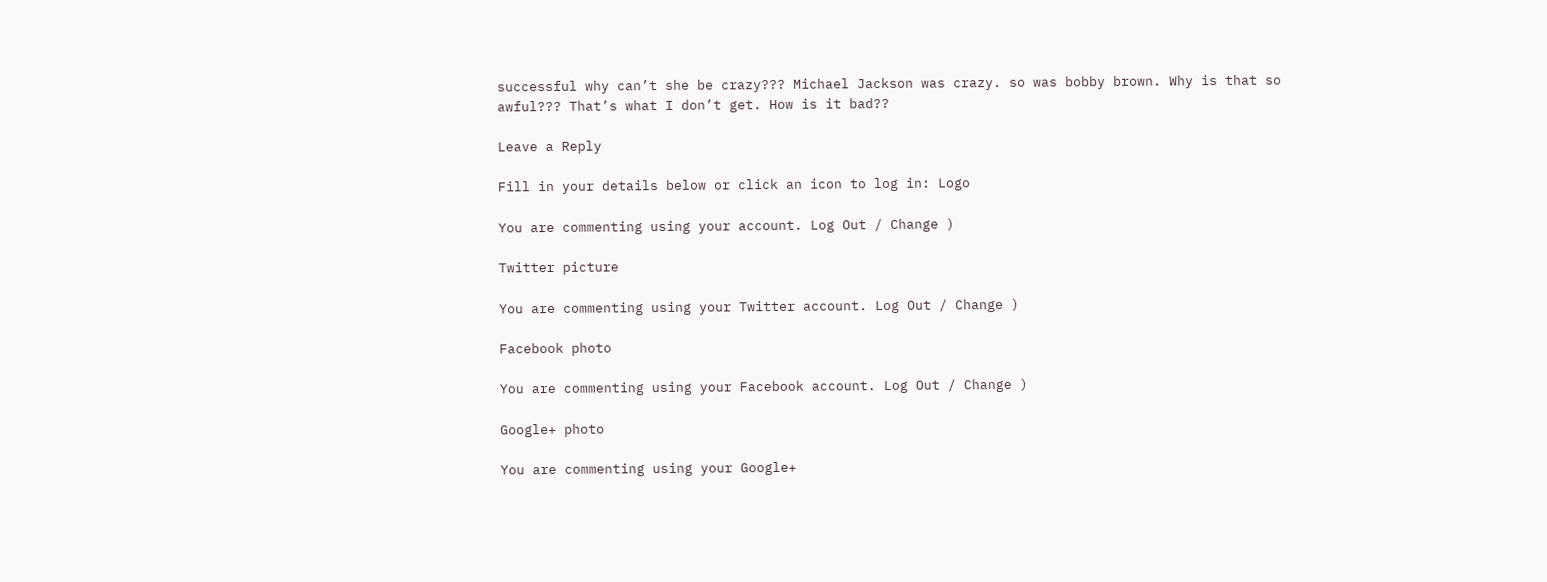successful why can’t she be crazy??? Michael Jackson was crazy. so was bobby brown. Why is that so awful??? That’s what I don’t get. How is it bad??

Leave a Reply

Fill in your details below or click an icon to log in: Logo

You are commenting using your account. Log Out / Change )

Twitter picture

You are commenting using your Twitter account. Log Out / Change )

Facebook photo

You are commenting using your Facebook account. Log Out / Change )

Google+ photo

You are commenting using your Google+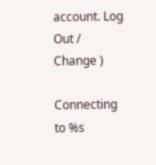account. Log Out / Change )

Connecting to %s